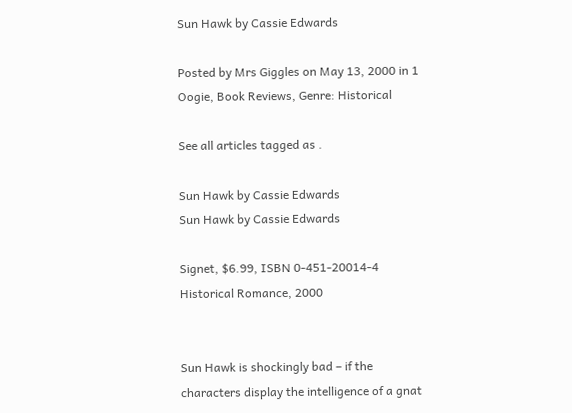Sun Hawk by Cassie Edwards

Posted by Mrs Giggles on May 13, 2000 in 1 Oogie, Book Reviews, Genre: Historical

See all articles tagged as .

Sun Hawk by Cassie Edwards
Sun Hawk by Cassie Edwards

Signet, $6.99, ISBN 0-451-20014-4
Historical Romance, 2000


Sun Hawk is shockingly bad – if the characters display the intelligence of a gnat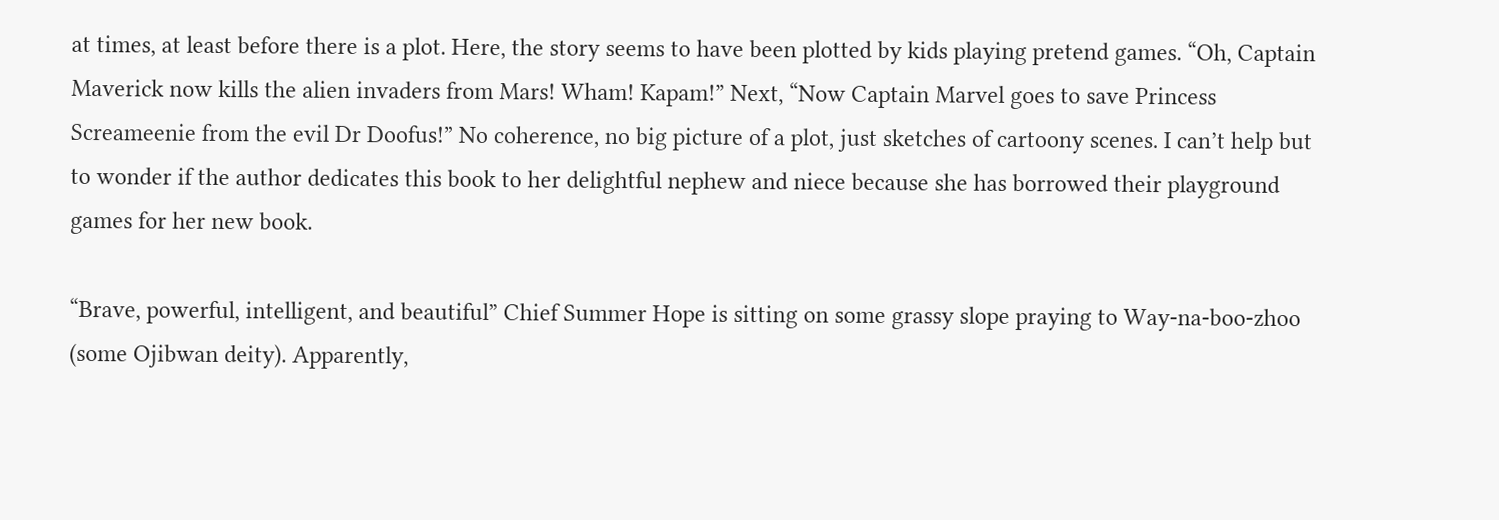at times, at least before there is a plot. Here, the story seems to have been plotted by kids playing pretend games. “Oh, Captain Maverick now kills the alien invaders from Mars! Wham! Kapam!” Next, “Now Captain Marvel goes to save Princess Screameenie from the evil Dr Doofus!” No coherence, no big picture of a plot, just sketches of cartoony scenes. I can’t help but to wonder if the author dedicates this book to her delightful nephew and niece because she has borrowed their playground games for her new book.

“Brave, powerful, intelligent, and beautiful” Chief Summer Hope is sitting on some grassy slope praying to Way-na-boo-zhoo (some Ojibwan deity). Apparently,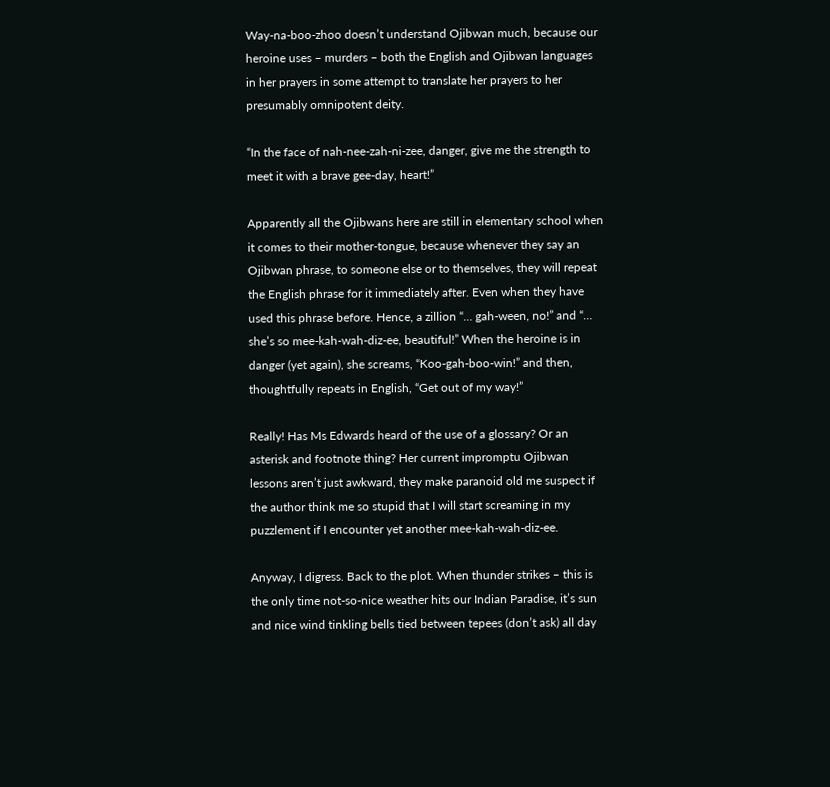Way-na-boo-zhoo doesn’t understand Ojibwan much, because our heroine uses – murders – both the English and Ojibwan languages in her prayers in some attempt to translate her prayers to her presumably omnipotent deity.

“In the face of nah-nee-zah-ni-zee, danger, give me the strength to meet it with a brave gee-day, heart!”

Apparently all the Ojibwans here are still in elementary school when it comes to their mother-tongue, because whenever they say an Ojibwan phrase, to someone else or to themselves, they will repeat the English phrase for it immediately after. Even when they have used this phrase before. Hence, a zillion “… gah-ween, no!” and “… she’s so mee-kah-wah-diz-ee, beautiful!” When the heroine is in danger (yet again), she screams, “Koo-gah-boo-win!” and then, thoughtfully repeats in English, “Get out of my way!”

Really! Has Ms Edwards heard of the use of a glossary? Or an asterisk and footnote thing? Her current impromptu Ojibwan lessons aren’t just awkward, they make paranoid old me suspect if the author think me so stupid that I will start screaming in my puzzlement if I encounter yet another mee-kah-wah-diz-ee.

Anyway, I digress. Back to the plot. When thunder strikes – this is the only time not-so-nice weather hits our Indian Paradise, it’s sun and nice wind tinkling bells tied between tepees (don’t ask) all day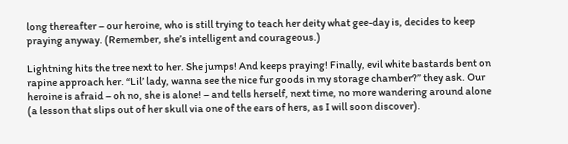long thereafter – our heroine, who is still trying to teach her deity what gee-day is, decides to keep praying anyway. (Remember, she’s intelligent and courageous.)

Lightning hits the tree next to her. She jumps! And keeps praying! Finally, evil white bastards bent on rapine approach her. “Lil’ lady, wanna see the nice fur goods in my storage chamber?” they ask. Our heroine is afraid – oh no, she is alone! – and tells herself, next time, no more wandering around alone (a lesson that slips out of her skull via one of the ears of hers, as I will soon discover).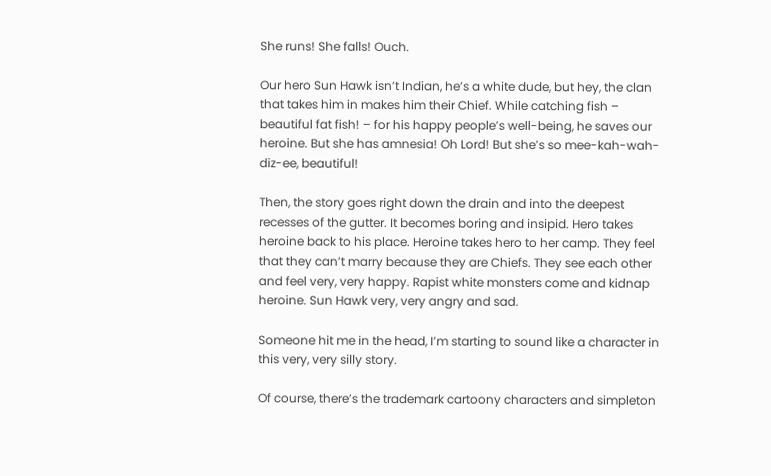She runs! She falls! Ouch.

Our hero Sun Hawk isn’t Indian, he’s a white dude, but hey, the clan that takes him in makes him their Chief. While catching fish – beautiful fat fish! – for his happy people’s well-being, he saves our heroine. But she has amnesia! Oh Lord! But she’s so mee-kah-wah-diz-ee, beautiful!

Then, the story goes right down the drain and into the deepest recesses of the gutter. It becomes boring and insipid. Hero takes heroine back to his place. Heroine takes hero to her camp. They feel that they can’t marry because they are Chiefs. They see each other and feel very, very happy. Rapist white monsters come and kidnap heroine. Sun Hawk very, very angry and sad.

Someone hit me in the head, I’m starting to sound like a character in this very, very silly story.

Of course, there’s the trademark cartoony characters and simpleton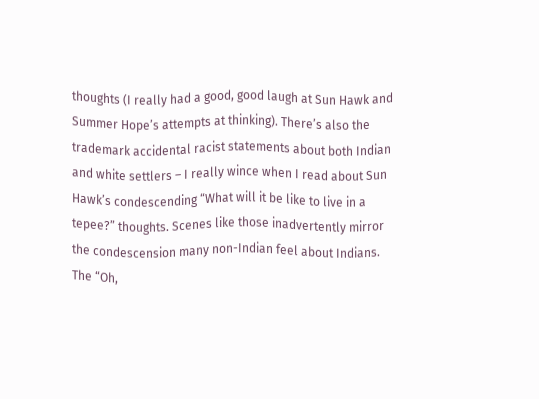thoughts (I really had a good, good laugh at Sun Hawk and Summer Hope’s attempts at thinking). There’s also the trademark accidental racist statements about both Indian and white settlers – I really wince when I read about Sun Hawk’s condescending “What will it be like to live in a tepee?” thoughts. Scenes like those inadvertently mirror the condescension many non-Indian feel about Indians. The “Oh,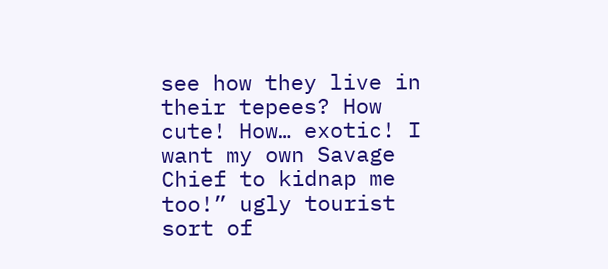see how they live in their tepees? How cute! How… exotic! I want my own Savage Chief to kidnap me too!” ugly tourist sort of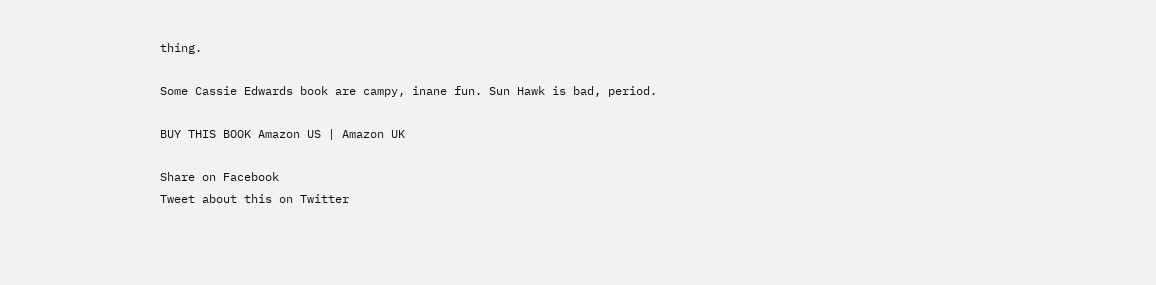thing.

Some Cassie Edwards book are campy, inane fun. Sun Hawk is bad, period.

BUY THIS BOOK Amazon US | Amazon UK

Share on Facebook
Tweet about this on Twitter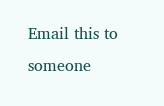Email this to someone